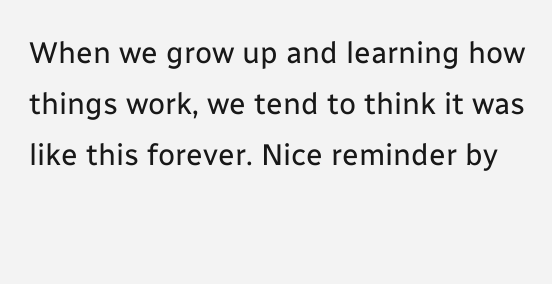When we grow up and learning how things work, we tend to think it was like this forever. Nice reminder by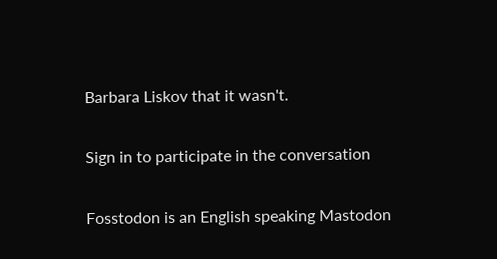Barbara Liskov that it wasn't.

Sign in to participate in the conversation

Fosstodon is an English speaking Mastodon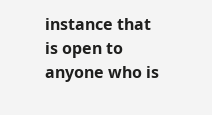instance that is open to anyone who is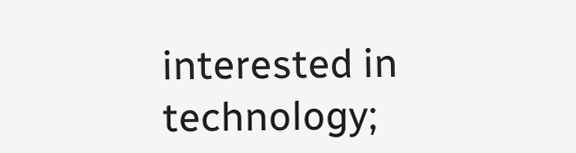interested in technology;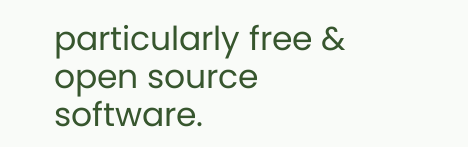particularly free & open source software.